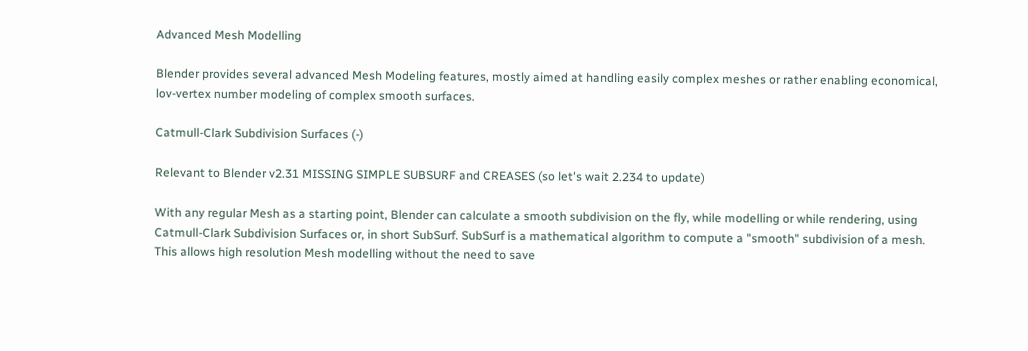Advanced Mesh Modelling

Blender provides several advanced Mesh Modeling features, mostly aimed at handling easily complex meshes or rather enabling economical, lov-vertex number modeling of complex smooth surfaces.

Catmull-Clark Subdivision Surfaces (-)

Relevant to Blender v2.31 MISSING SIMPLE SUBSURF and CREASES (so let's wait 2.234 to update)

With any regular Mesh as a starting point, Blender can calculate a smooth subdivision on the fly, while modelling or while rendering, using Catmull-Clark Subdivision Surfaces or, in short SubSurf. SubSurf is a mathematical algorithm to compute a "smooth" subdivision of a mesh. This allows high resolution Mesh modelling without the need to save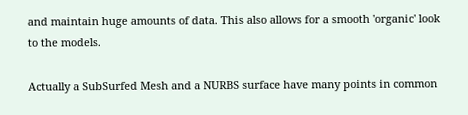and maintain huge amounts of data. This also allows for a smooth 'organic' look to the models.

Actually a SubSurfed Mesh and a NURBS surface have many points in common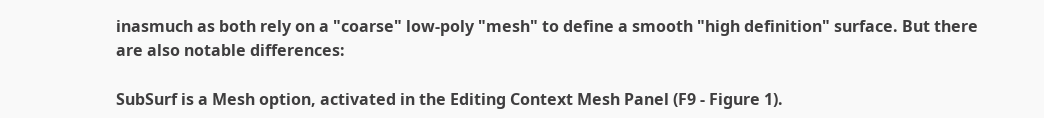inasmuch as both rely on a "coarse" low-poly "mesh" to define a smooth "high definition" surface. But there are also notable differences:

SubSurf is a Mesh option, activated in the Editing Context Mesh Panel (F9 - Figure 1).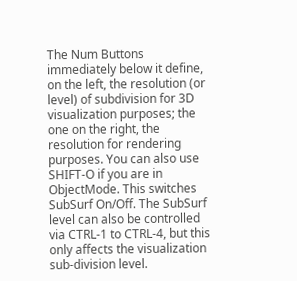The Num Buttons immediately below it define, on the left, the resolution (or level) of subdivision for 3D visualization purposes; the one on the right, the resolution for rendering purposes. You can also use SHIFT-O if you are in ObjectMode. This switches SubSurf On/Off. The SubSurf level can also be controlled via CTRL-1 to CTRL-4, but this only affects the visualization sub-division level.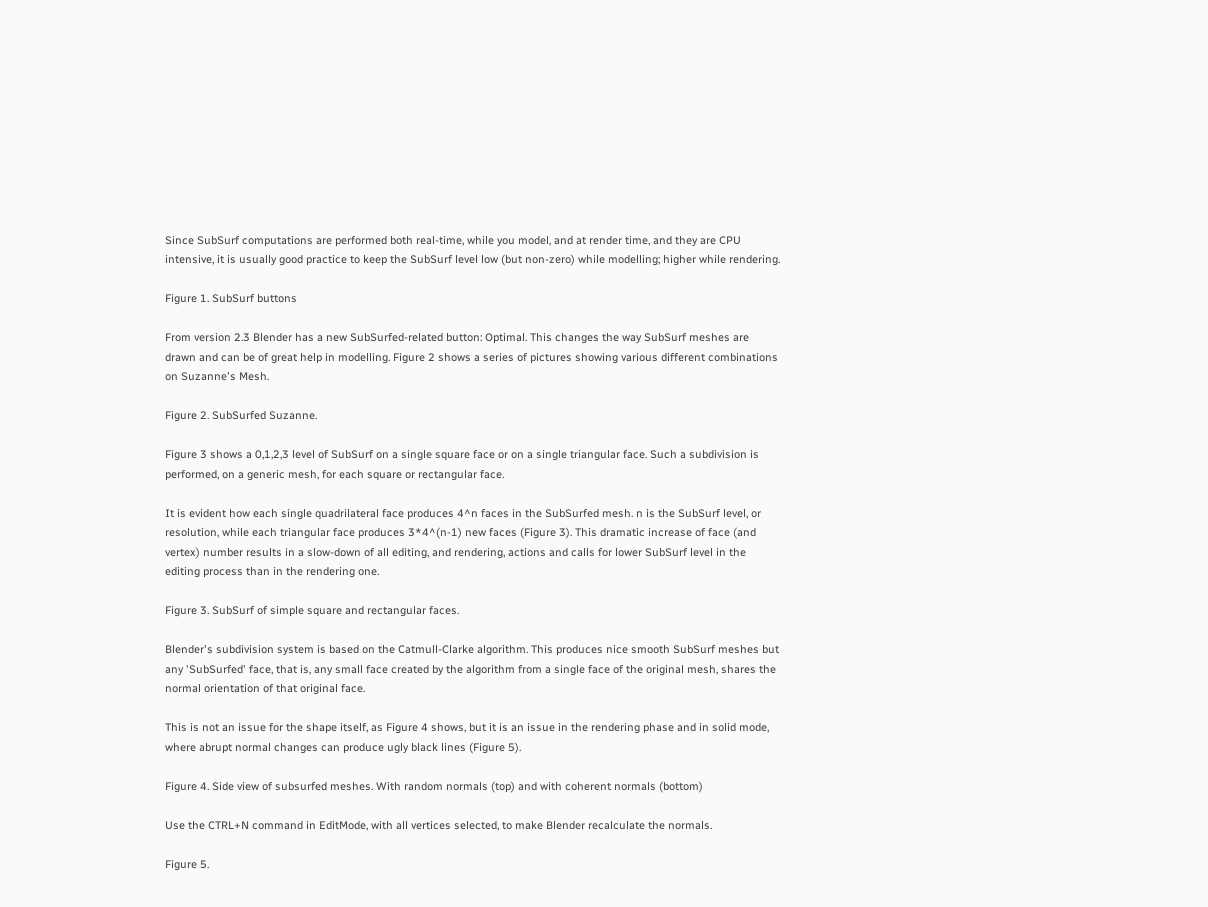Since SubSurf computations are performed both real-time, while you model, and at render time, and they are CPU intensive, it is usually good practice to keep the SubSurf level low (but non-zero) while modelling; higher while rendering.

Figure 1. SubSurf buttons

From version 2.3 Blender has a new SubSurfed-related button: Optimal. This changes the way SubSurf meshes are drawn and can be of great help in modelling. Figure 2 shows a series of pictures showing various different combinations on Suzanne's Mesh.

Figure 2. SubSurfed Suzanne.

Figure 3 shows a 0,1,2,3 level of SubSurf on a single square face or on a single triangular face. Such a subdivision is performed, on a generic mesh, for each square or rectangular face.

It is evident how each single quadrilateral face produces 4^n faces in the SubSurfed mesh. n is the SubSurf level, or resolution, while each triangular face produces 3*4^(n-1) new faces (Figure 3). This dramatic increase of face (and vertex) number results in a slow-down of all editing, and rendering, actions and calls for lower SubSurf level in the editing process than in the rendering one.

Figure 3. SubSurf of simple square and rectangular faces.

Blender's subdivision system is based on the Catmull-Clarke algorithm. This produces nice smooth SubSurf meshes but any 'SubSurfed' face, that is, any small face created by the algorithm from a single face of the original mesh, shares the normal orientation of that original face.

This is not an issue for the shape itself, as Figure 4 shows, but it is an issue in the rendering phase and in solid mode, where abrupt normal changes can produce ugly black lines (Figure 5).

Figure 4. Side view of subsurfed meshes. With random normals (top) and with coherent normals (bottom)

Use the CTRL+N command in EditMode, with all vertices selected, to make Blender recalculate the normals.

Figure 5.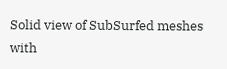Solid view of SubSurfed meshes with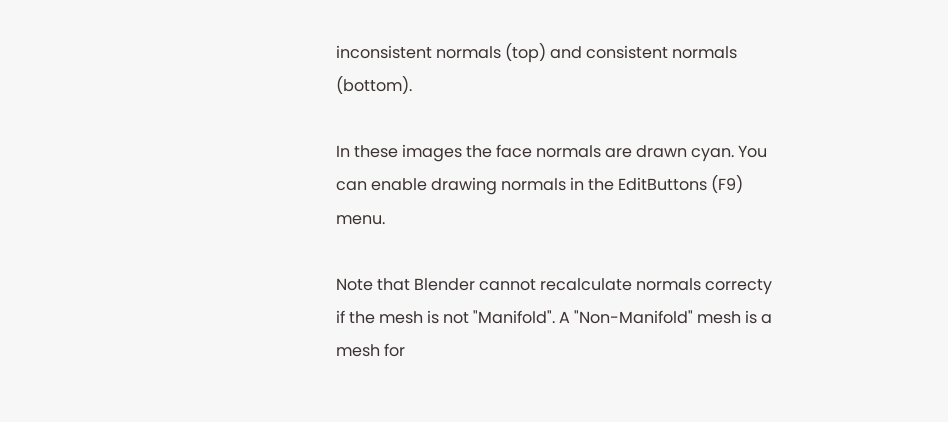inconsistent normals (top) and consistent normals (bottom).

In these images the face normals are drawn cyan. You can enable drawing normals in the EditButtons (F9) menu.

Note that Blender cannot recalculate normals correcty if the mesh is not "Manifold". A "Non-Manifold" mesh is a mesh for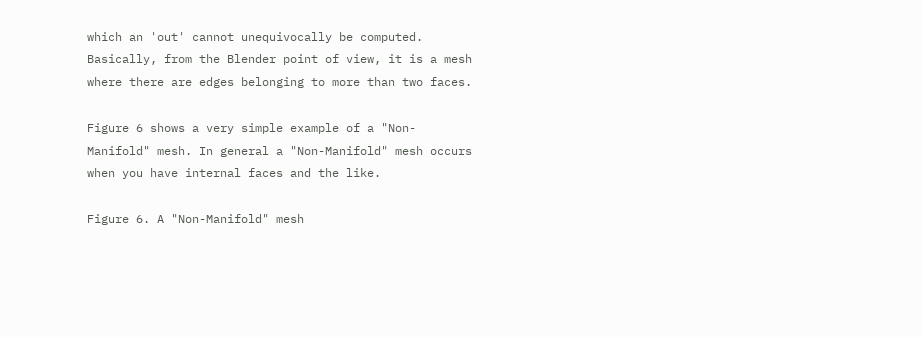which an 'out' cannot unequivocally be computed. Basically, from the Blender point of view, it is a mesh where there are edges belonging to more than two faces.

Figure 6 shows a very simple example of a "Non-Manifold" mesh. In general a "Non-Manifold" mesh occurs when you have internal faces and the like.

Figure 6. A "Non-Manifold" mesh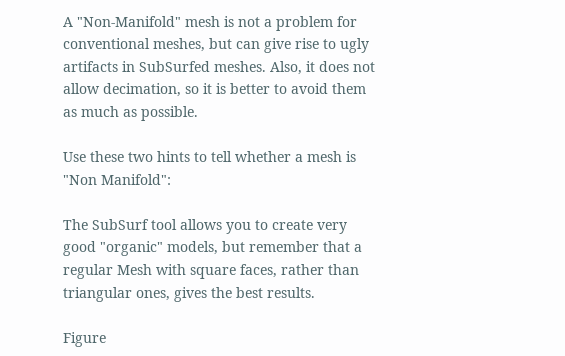A "Non-Manifold" mesh is not a problem for conventional meshes, but can give rise to ugly artifacts in SubSurfed meshes. Also, it does not allow decimation, so it is better to avoid them as much as possible.

Use these two hints to tell whether a mesh is "Non Manifold":

The SubSurf tool allows you to create very good "organic" models, but remember that a regular Mesh with square faces, rather than triangular ones, gives the best results.

Figure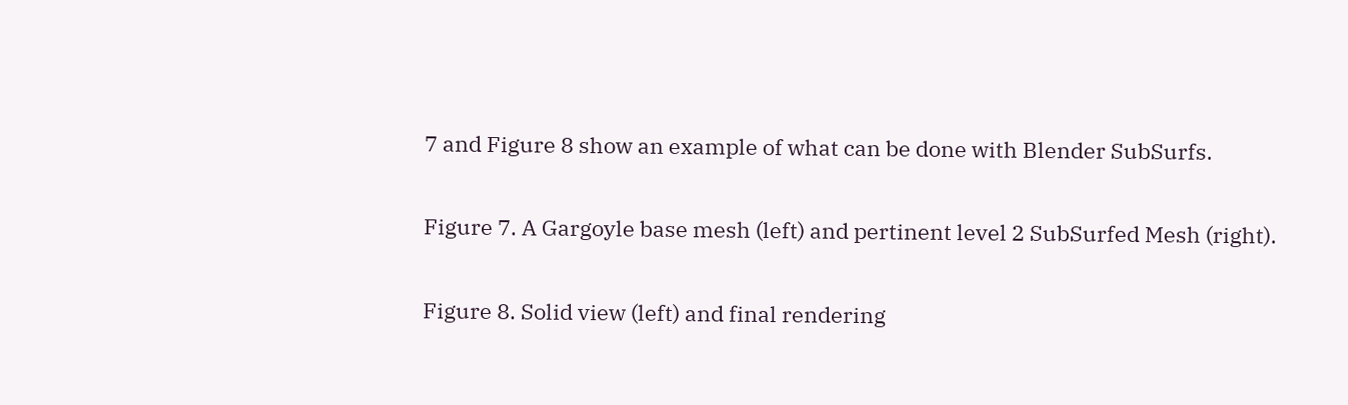7 and Figure 8 show an example of what can be done with Blender SubSurfs.

Figure 7. A Gargoyle base mesh (left) and pertinent level 2 SubSurfed Mesh (right).

Figure 8. Solid view (left) and final rendering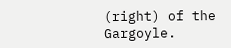(right) of the Gargoyle.